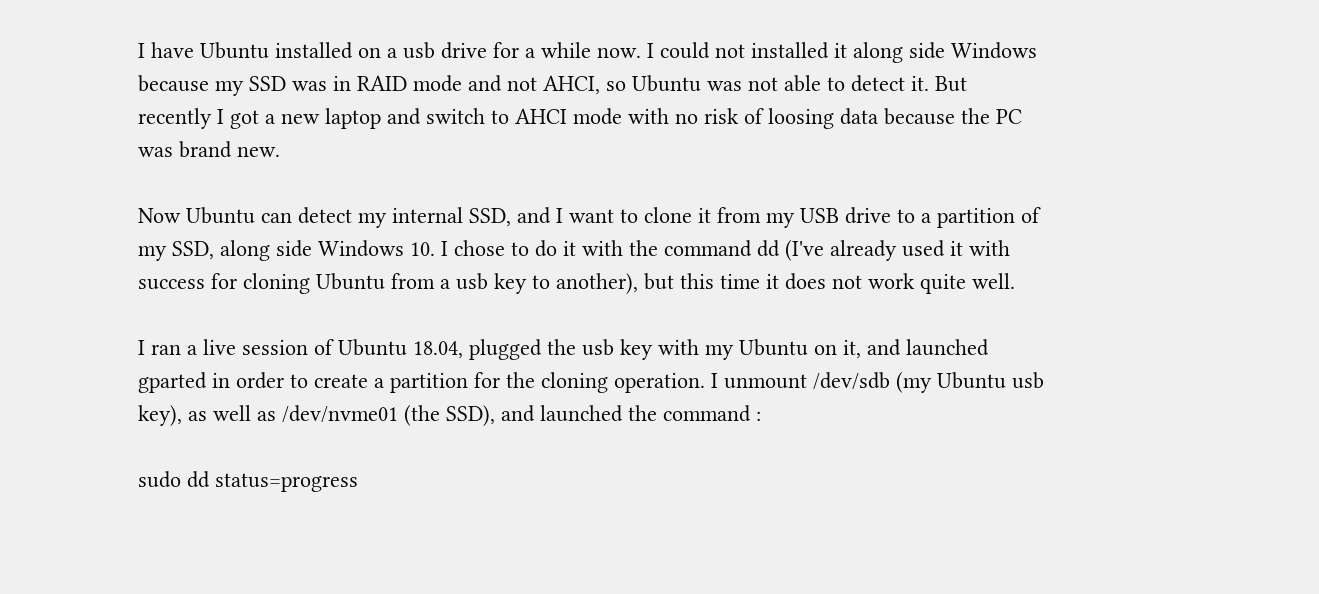I have Ubuntu installed on a usb drive for a while now. I could not installed it along side Windows because my SSD was in RAID mode and not AHCI, so Ubuntu was not able to detect it. But recently I got a new laptop and switch to AHCI mode with no risk of loosing data because the PC was brand new.

Now Ubuntu can detect my internal SSD, and I want to clone it from my USB drive to a partition of my SSD, along side Windows 10. I chose to do it with the command dd (I've already used it with success for cloning Ubuntu from a usb key to another), but this time it does not work quite well.

I ran a live session of Ubuntu 18.04, plugged the usb key with my Ubuntu on it, and launched gparted in order to create a partition for the cloning operation. I unmount /dev/sdb (my Ubuntu usb key), as well as /dev/nvme01 (the SSD), and launched the command :

sudo dd status=progress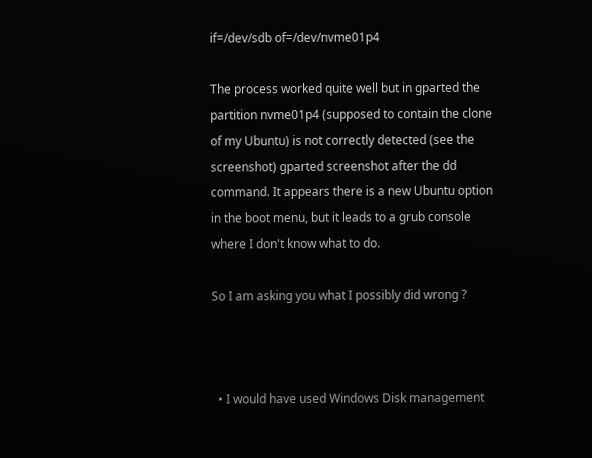if=/dev/sdb of=/dev/nvme01p4

The process worked quite well but in gparted the partition nvme01p4 (supposed to contain the clone of my Ubuntu) is not correctly detected (see the screenshot) gparted screenshot after the dd command. It appears there is a new Ubuntu option in the boot menu, but it leads to a grub console where I don't know what to do.

So I am asking you what I possibly did wrong ?



  • I would have used Windows Disk management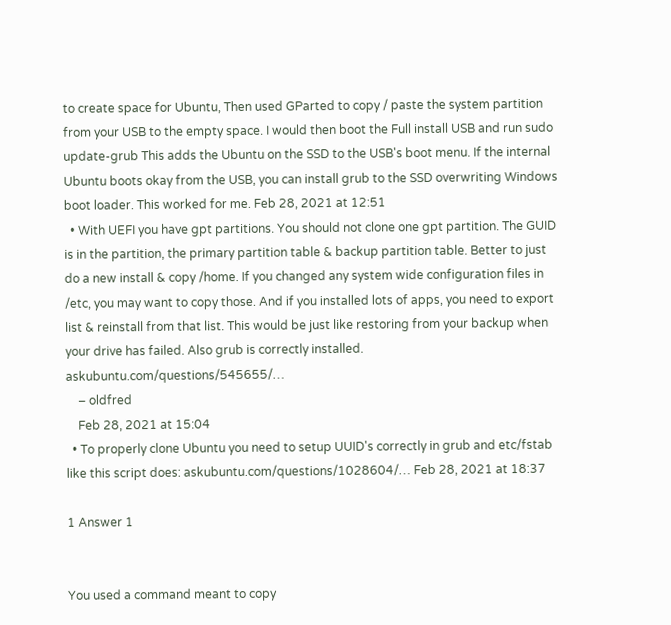to create space for Ubuntu, Then used GParted to copy / paste the system partition from your USB to the empty space. I would then boot the Full install USB and run sudo update-grub This adds the Ubuntu on the SSD to the USB's boot menu. If the internal Ubuntu boots okay from the USB, you can install grub to the SSD overwriting Windows boot loader. This worked for me. Feb 28, 2021 at 12:51
  • With UEFI you have gpt partitions. You should not clone one gpt partition. The GUID is in the partition, the primary partition table & backup partition table. Better to just do a new install & copy /home. If you changed any system wide configuration files in /etc, you may want to copy those. And if you installed lots of apps, you need to export list & reinstall from that list. This would be just like restoring from your backup when your drive has failed. Also grub is correctly installed. askubuntu.com/questions/545655/…
    – oldfred
    Feb 28, 2021 at 15:04
  • To properly clone Ubuntu you need to setup UUID's correctly in grub and etc/fstab like this script does: askubuntu.com/questions/1028604/… Feb 28, 2021 at 18:37

1 Answer 1


You used a command meant to copy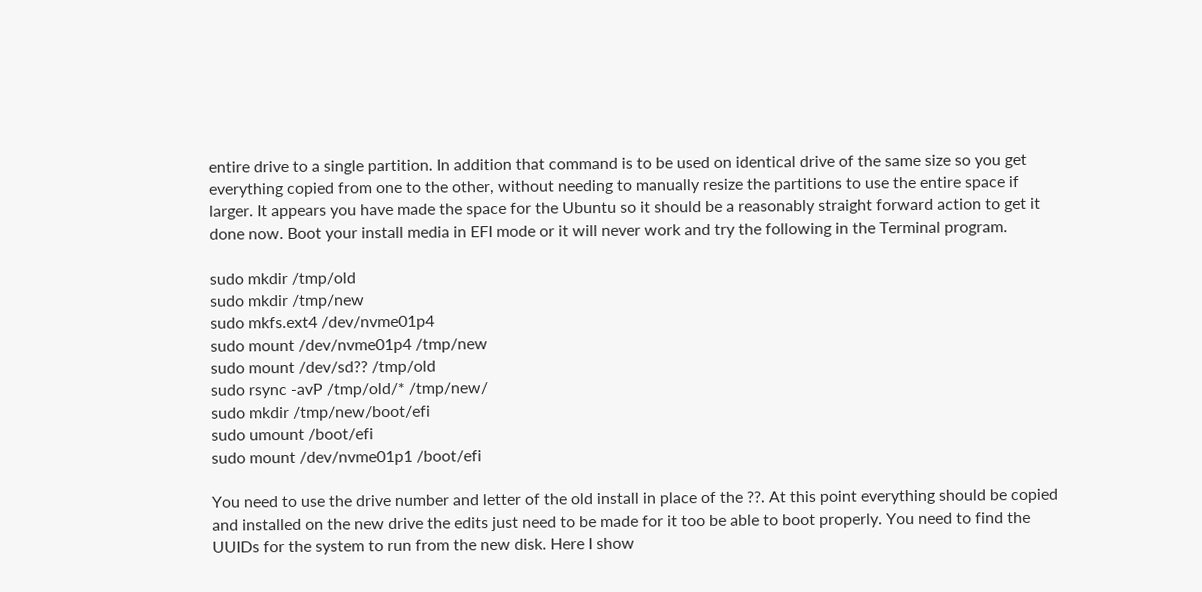entire drive to a single partition. In addition that command is to be used on identical drive of the same size so you get everything copied from one to the other, without needing to manually resize the partitions to use the entire space if larger. It appears you have made the space for the Ubuntu so it should be a reasonably straight forward action to get it done now. Boot your install media in EFI mode or it will never work and try the following in the Terminal program.

sudo mkdir /tmp/old
sudo mkdir /tmp/new
sudo mkfs.ext4 /dev/nvme01p4
sudo mount /dev/nvme01p4 /tmp/new
sudo mount /dev/sd?? /tmp/old
sudo rsync -avP /tmp/old/* /tmp/new/
sudo mkdir /tmp/new/boot/efi
sudo umount /boot/efi
sudo mount /dev/nvme01p1 /boot/efi

You need to use the drive number and letter of the old install in place of the ??. At this point everything should be copied and installed on the new drive the edits just need to be made for it too be able to boot properly. You need to find the UUIDs for the system to run from the new disk. Here I show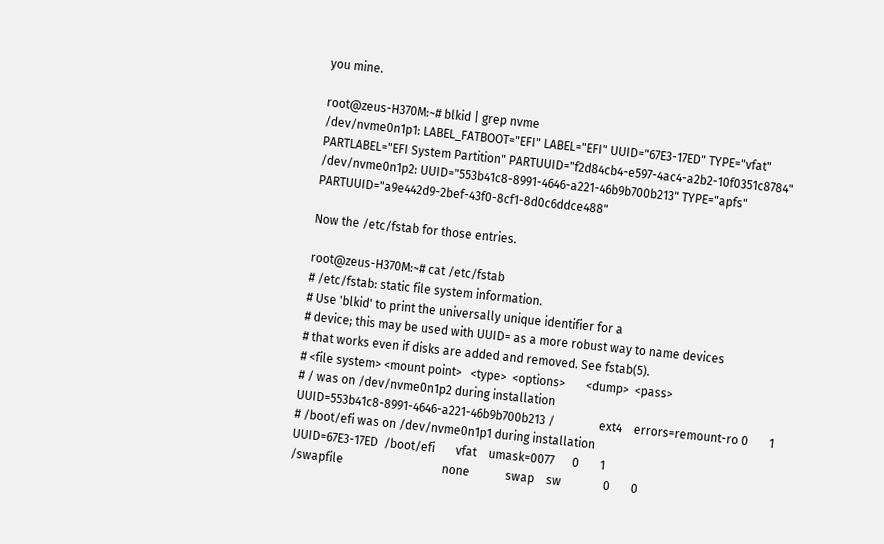you mine.

root@zeus-H370M:~# blkid | grep nvme
/dev/nvme0n1p1: LABEL_FATBOOT="EFI" LABEL="EFI" UUID="67E3-17ED" TYPE="vfat" PARTLABEL="EFI System Partition" PARTUUID="f2d84cb4-e597-4ac4-a2b2-10f0351c8784"
/dev/nvme0n1p2: UUID="553b41c8-8991-4646-a221-46b9b700b213" TYPE="apfs" PARTUUID="a9e442d9-2bef-43f0-8cf1-8d0c6ddce488"

Now the /etc/fstab for those entries.

root@zeus-H370M:~# cat /etc/fstab
# /etc/fstab: static file system information.
# Use 'blkid' to print the universally unique identifier for a
# device; this may be used with UUID= as a more robust way to name devices
# that works even if disks are added and removed. See fstab(5).
# <file system> <mount point>   <type>  <options>       <dump>  <pass>
# / was on /dev/nvme0n1p2 during installation
UUID=553b41c8-8991-4646-a221-46b9b700b213 /               ext4    errors=remount-ro 0       1
# /boot/efi was on /dev/nvme0n1p1 during installation
UUID=67E3-17ED  /boot/efi       vfat    umask=0077      0       1
/swapfile                                 none            swap    sw              0       0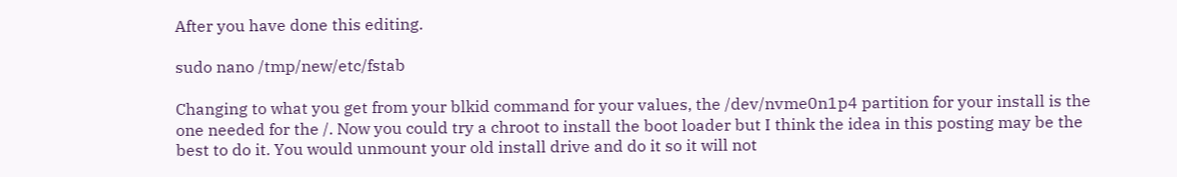After you have done this editing.

sudo nano /tmp/new/etc/fstab

Changing to what you get from your blkid command for your values, the /dev/nvme0n1p4 partition for your install is the one needed for the /. Now you could try a chroot to install the boot loader but I think the idea in this posting may be the best to do it. You would unmount your old install drive and do it so it will not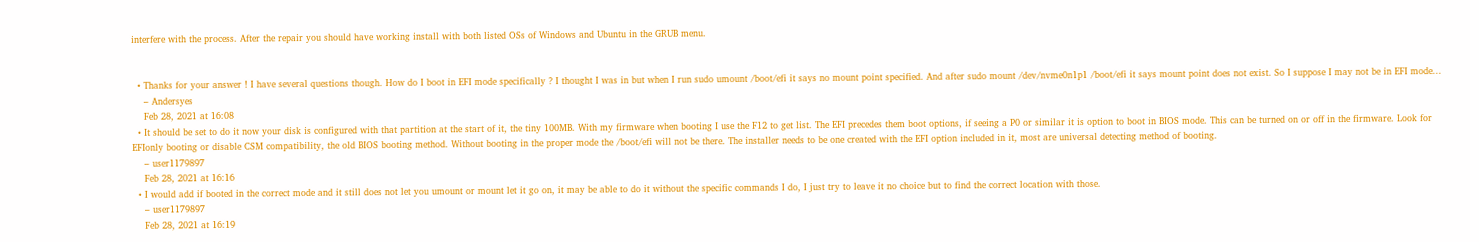interfere with the process. After the repair you should have working install with both listed OSs of Windows and Ubuntu in the GRUB menu.


  • Thanks for your answer ! I have several questions though. How do I boot in EFI mode specifically ? I thought I was in but when I run sudo umount /boot/efi it says no mount point specified. And after sudo mount /dev/nvme0n1p1 /boot/efi it says mount point does not exist. So I suppose I may not be in EFI mode...
    – Andersyes
    Feb 28, 2021 at 16:08
  • It should be set to do it now your disk is configured with that partition at the start of it, the tiny 100MB. With my firmware when booting I use the F12 to get list. The EFI precedes them boot options, if seeing a P0 or similar it is option to boot in BIOS mode. This can be turned on or off in the firmware. Look for EFIonly booting or disable CSM compatibility, the old BIOS booting method. Without booting in the proper mode the /boot/efi will not be there. The installer needs to be one created with the EFI option included in it, most are universal detecting method of booting.
    – user1179897
    Feb 28, 2021 at 16:16
  • I would add if booted in the correct mode and it still does not let you umount or mount let it go on, it may be able to do it without the specific commands I do, I just try to leave it no choice but to find the correct location with those.
    – user1179897
    Feb 28, 2021 at 16:19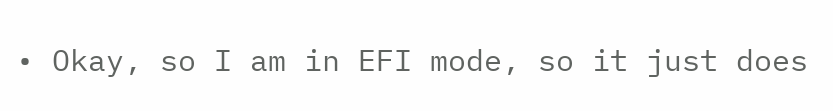• Okay, so I am in EFI mode, so it just does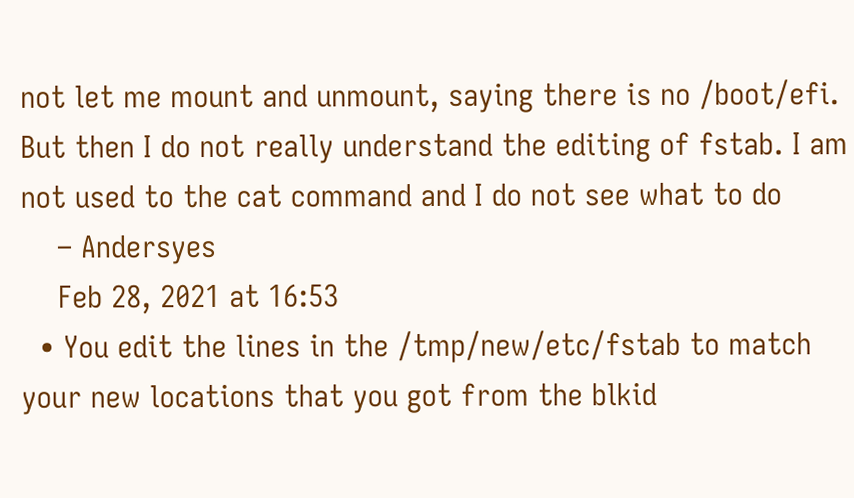not let me mount and unmount, saying there is no /boot/efi. But then I do not really understand the editing of fstab. I am not used to the cat command and I do not see what to do
    – Andersyes
    Feb 28, 2021 at 16:53
  • You edit the lines in the /tmp/new/etc/fstab to match your new locations that you got from the blkid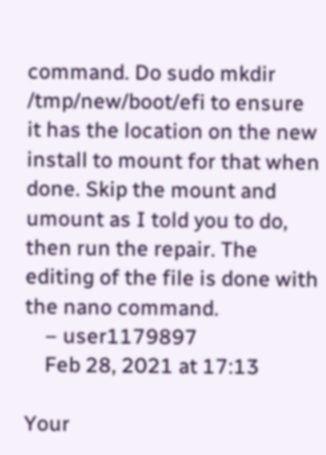command. Do sudo mkdir /tmp/new/boot/efi to ensure it has the location on the new install to mount for that when done. Skip the mount and umount as I told you to do, then run the repair. The editing of the file is done with the nano command.
    – user1179897
    Feb 28, 2021 at 17:13

Your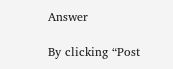Answer

By clicking “Post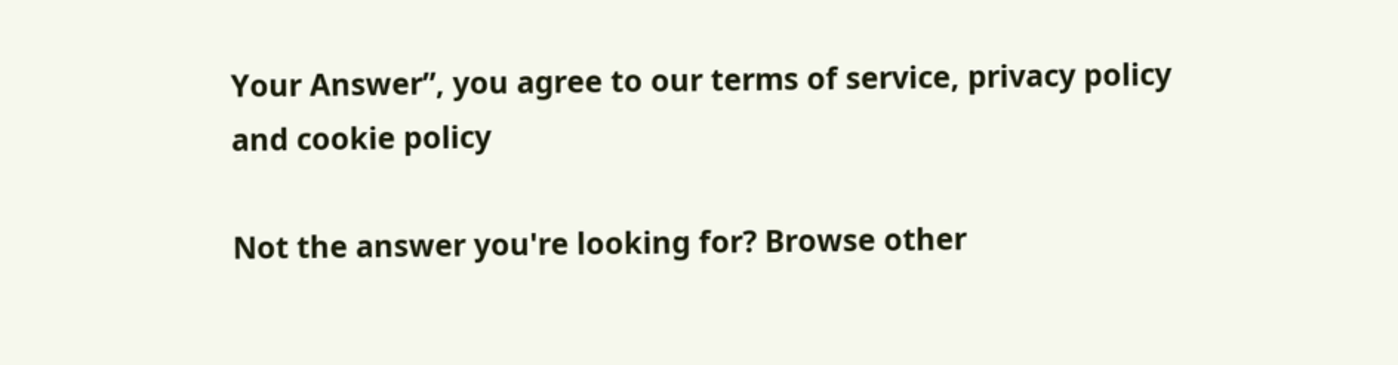Your Answer”, you agree to our terms of service, privacy policy and cookie policy

Not the answer you're looking for? Browse other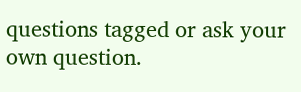questions tagged or ask your own question.